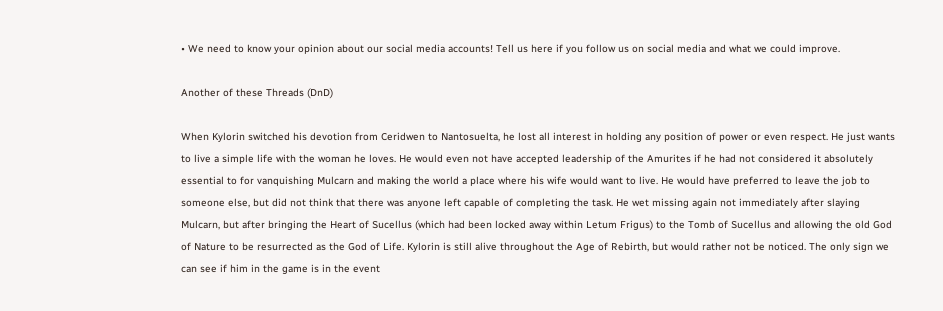• We need to know your opinion about our social media accounts! Tell us here if you follow us on social media and what we could improve.

Another of these Threads (DnD)

When Kylorin switched his devotion from Ceridwen to Nantosuelta, he lost all interest in holding any position of power or even respect. He just wants to live a simple life with the woman he loves. He would even not have accepted leadership of the Amurites if he had not considered it absolutely essential to for vanquishing Mulcarn and making the world a place where his wife would want to live. He would have preferred to leave the job to someone else, but did not think that there was anyone left capable of completing the task. He wet missing again not immediately after slaying Mulcarn, but after bringing the Heart of Sucellus (which had been locked away within Letum Frigus) to the Tomb of Sucellus and allowing the old God of Nature to be resurrected as the God of Life. Kylorin is still alive throughout the Age of Rebirth, but would rather not be noticed. The only sign we can see if him in the game is in the event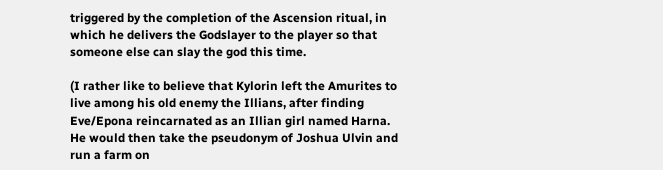triggered by the completion of the Ascension ritual, in which he delivers the Godslayer to the player so that someone else can slay the god this time.

(I rather like to believe that Kylorin left the Amurites to live among his old enemy the Illians, after finding Eve/Epona reincarnated as an Illian girl named Harna. He would then take the pseudonym of Joshua Ulvin and run a farm on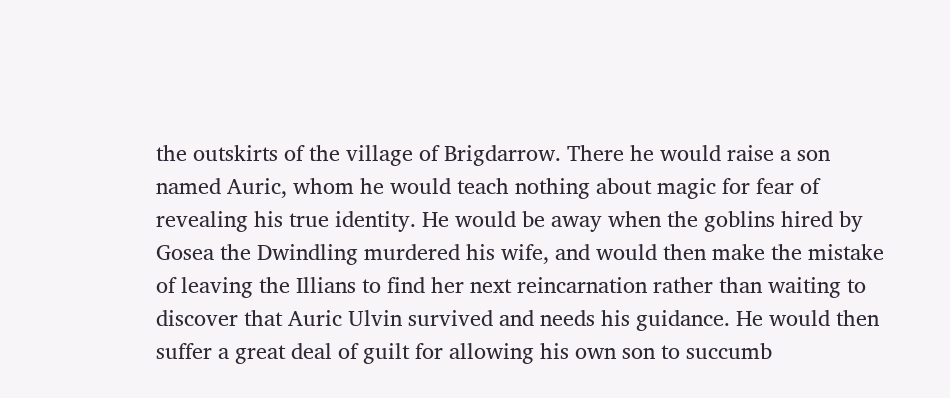the outskirts of the village of Brigdarrow. There he would raise a son named Auric, whom he would teach nothing about magic for fear of revealing his true identity. He would be away when the goblins hired by Gosea the Dwindling murdered his wife, and would then make the mistake of leaving the Illians to find her next reincarnation rather than waiting to discover that Auric Ulvin survived and needs his guidance. He would then suffer a great deal of guilt for allowing his own son to succumb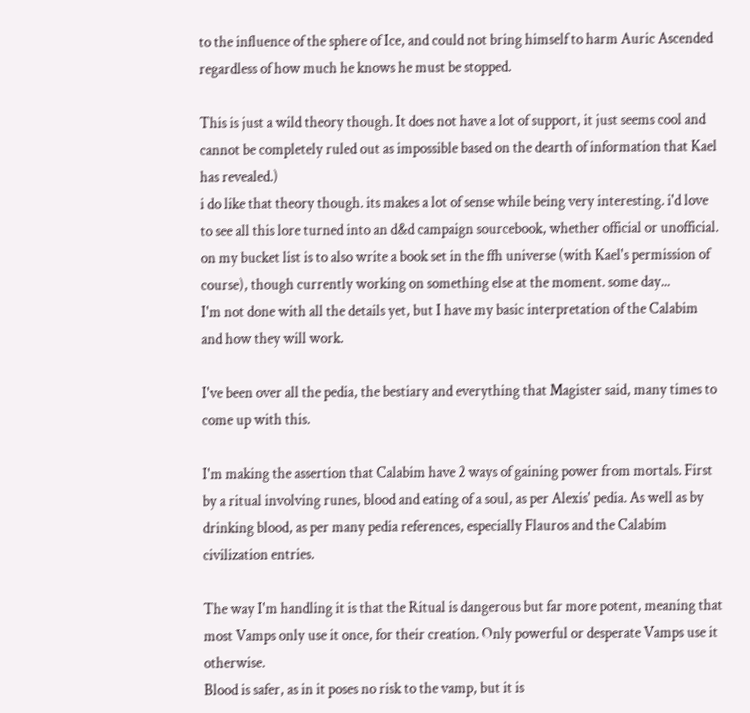to the influence of the sphere of Ice, and could not bring himself to harm Auric Ascended regardless of how much he knows he must be stopped.

This is just a wild theory though. It does not have a lot of support, it just seems cool and cannot be completely ruled out as impossible based on the dearth of information that Kael has revealed.)
i do like that theory though. its makes a lot of sense while being very interesting. i'd love to see all this lore turned into an d&d campaign sourcebook, whether official or unofficial. on my bucket list is to also write a book set in the ffh universe (with Kael's permission of course), though currently working on something else at the moment. some day...
I'm not done with all the details yet, but I have my basic interpretation of the Calabim and how they will work.

I've been over all the pedia, the bestiary and everything that Magister said, many times to come up with this.

I'm making the assertion that Calabim have 2 ways of gaining power from mortals. First by a ritual involving runes, blood and eating of a soul, as per Alexis' pedia. As well as by drinking blood, as per many pedia references, especially Flauros and the Calabim civilization entries.

The way I'm handling it is that the Ritual is dangerous but far more potent, meaning that most Vamps only use it once, for their creation. Only powerful or desperate Vamps use it otherwise.
Blood is safer, as in it poses no risk to the vamp, but it is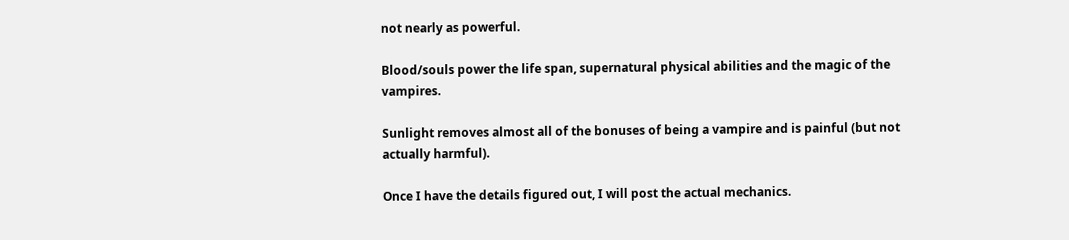not nearly as powerful.

Blood/souls power the life span, supernatural physical abilities and the magic of the vampires.

Sunlight removes almost all of the bonuses of being a vampire and is painful (but not actually harmful).

Once I have the details figured out, I will post the actual mechanics.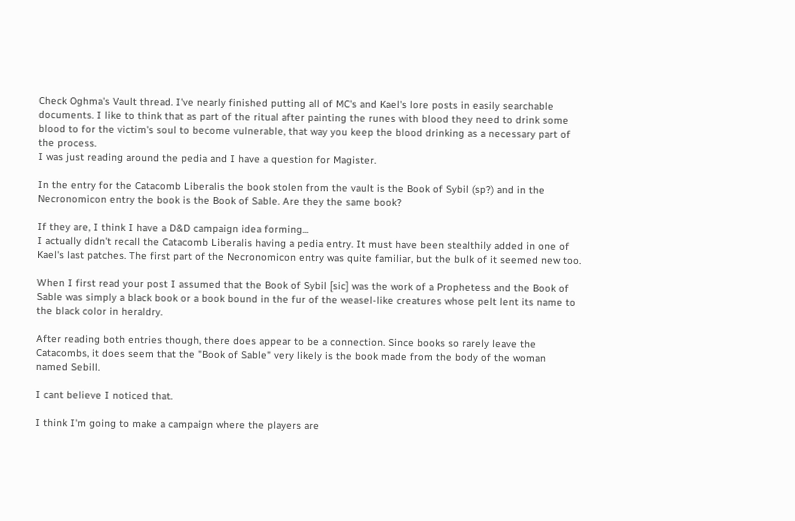Check Oghma's Vault thread. I've nearly finished putting all of MC's and Kael's lore posts in easily searchable documents. I like to think that as part of the ritual after painting the runes with blood they need to drink some blood to for the victim's soul to become vulnerable, that way you keep the blood drinking as a necessary part of the process.
I was just reading around the pedia and I have a question for Magister.

In the entry for the Catacomb Liberalis the book stolen from the vault is the Book of Sybil (sp?) and in the Necronomicon entry the book is the Book of Sable. Are they the same book?

If they are, I think I have a D&D campaign idea forming...
I actually didn't recall the Catacomb Liberalis having a pedia entry. It must have been stealthily added in one of Kael's last patches. The first part of the Necronomicon entry was quite familiar, but the bulk of it seemed new too.

When I first read your post I assumed that the Book of Sybil [sic] was the work of a Prophetess and the Book of Sable was simply a black book or a book bound in the fur of the weasel-like creatures whose pelt lent its name to the black color in heraldry.

After reading both entries though, there does appear to be a connection. Since books so rarely leave the Catacombs, it does seem that the "Book of Sable" very likely is the book made from the body of the woman named Sebill.

I cant believe I noticed that.

I think I'm going to make a campaign where the players are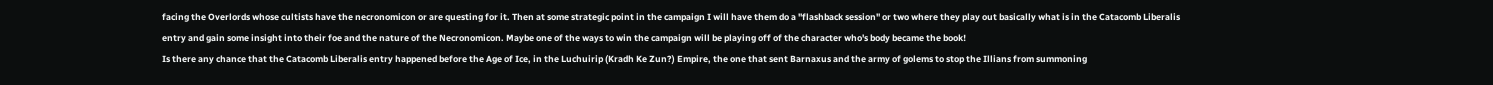facing the Overlords whose cultists have the necronomicon or are questing for it. Then at some strategic point in the campaign I will have them do a "flashback session" or two where they play out basically what is in the Catacomb Liberalis entry and gain some insight into their foe and the nature of the Necronomicon. Maybe one of the ways to win the campaign will be playing off of the character who's body became the book!
Is there any chance that the Catacomb Liberalis entry happened before the Age of Ice, in the Luchuirip (Kradh Ke Zun?) Empire, the one that sent Barnaxus and the army of golems to stop the Illians from summoning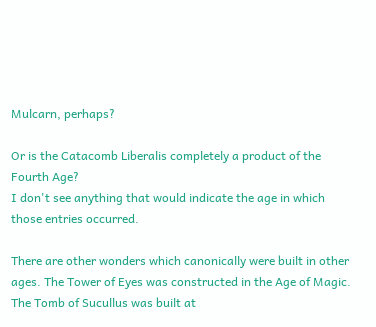Mulcarn, perhaps?

Or is the Catacomb Liberalis completely a product of the Fourth Age?
I don't see anything that would indicate the age in which those entries occurred.

There are other wonders which canonically were built in other ages. The Tower of Eyes was constructed in the Age of Magic. The Tomb of Sucullus was built at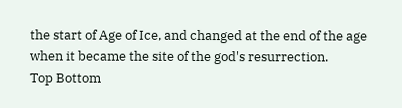the start of Age of Ice, and changed at the end of the age when it became the site of the god's resurrection.
Top Bottom